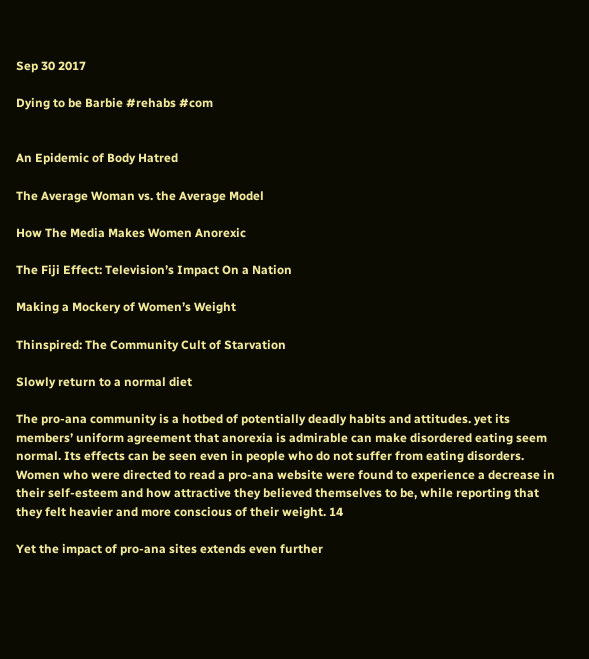Sep 30 2017

Dying to be Barbie #rehabs #com


An Epidemic of Body Hatred

The Average Woman vs. the Average Model

How The Media Makes Women Anorexic

The Fiji Effect: Television’s Impact On a Nation

Making a Mockery of Women’s Weight

Thinspired: The Community Cult of Starvation

Slowly return to a normal diet

The pro-ana community is a hotbed of potentially deadly habits and attitudes. yet its members’ uniform agreement that anorexia is admirable can make disordered eating seem normal. Its effects can be seen even in people who do not suffer from eating disorders. Women who were directed to read a pro-ana website were found to experience a decrease in their self-esteem and how attractive they believed themselves to be, while reporting that they felt heavier and more conscious of their weight. 14

Yet the impact of pro-ana sites extends even further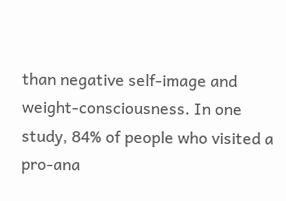than negative self-image and weight-consciousness. In one study, 84% of people who visited a pro-ana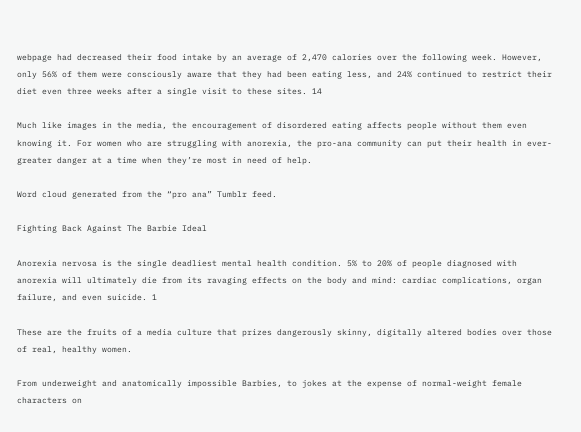webpage had decreased their food intake by an average of 2,470 calories over the following week. However, only 56% of them were consciously aware that they had been eating less, and 24% continued to restrict their diet even three weeks after a single visit to these sites. 14

Much like images in the media, the encouragement of disordered eating affects people without them even knowing it. For women who are struggling with anorexia, the pro-ana community can put their health in ever-greater danger at a time when they’re most in need of help.

Word cloud generated from the “pro ana” Tumblr feed.

Fighting Back Against The Barbie Ideal

Anorexia nervosa is the single deadliest mental health condition. 5% to 20% of people diagnosed with anorexia will ultimately die from its ravaging effects on the body and mind: cardiac complications, organ failure, and even suicide. 1

These are the fruits of a media culture that prizes dangerously skinny, digitally altered bodies over those of real, healthy women.

From underweight and anatomically impossible Barbies, to jokes at the expense of normal-weight female characters on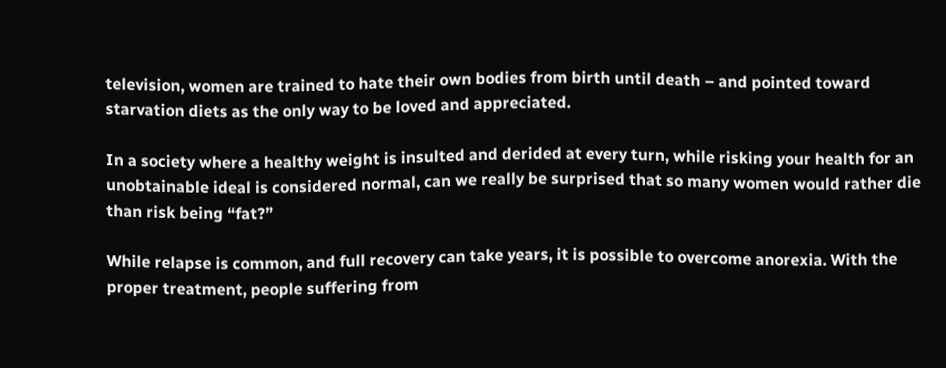television, women are trained to hate their own bodies from birth until death – and pointed toward starvation diets as the only way to be loved and appreciated.

In a society where a healthy weight is insulted and derided at every turn, while risking your health for an unobtainable ideal is considered normal, can we really be surprised that so many women would rather die than risk being “fat?”

While relapse is common, and full recovery can take years, it is possible to overcome anorexia. With the proper treatment, people suffering from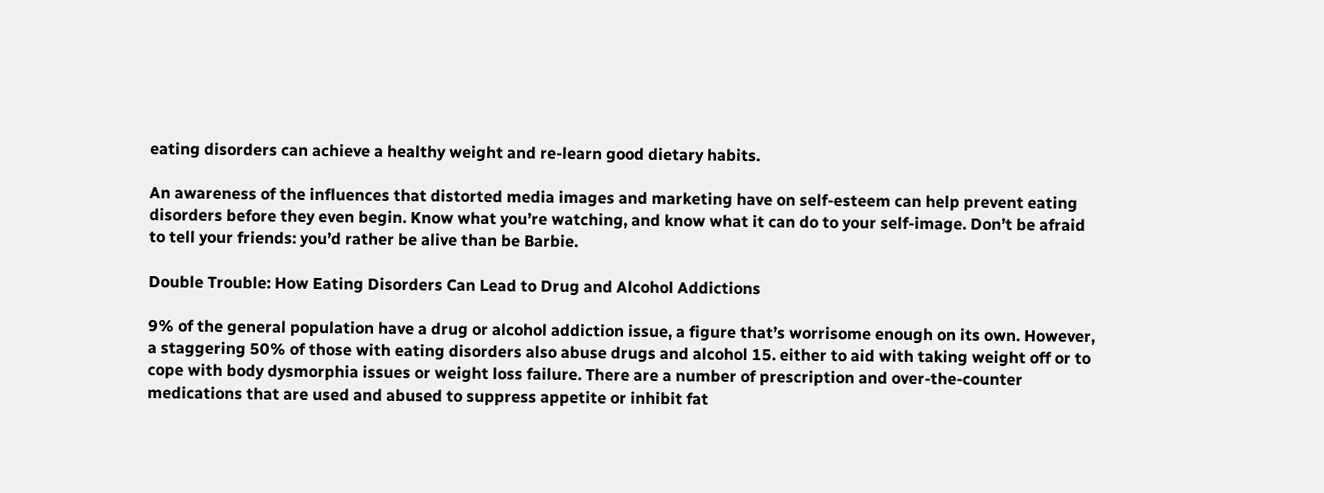eating disorders can achieve a healthy weight and re-learn good dietary habits.

An awareness of the influences that distorted media images and marketing have on self-esteem can help prevent eating disorders before they even begin. Know what you’re watching, and know what it can do to your self-image. Don’t be afraid to tell your friends: you’d rather be alive than be Barbie.

Double Trouble: How Eating Disorders Can Lead to Drug and Alcohol Addictions

9% of the general population have a drug or alcohol addiction issue, a figure that’s worrisome enough on its own. However, a staggering 50% of those with eating disorders also abuse drugs and alcohol 15. either to aid with taking weight off or to cope with body dysmorphia issues or weight loss failure. There are a number of prescription and over-the-counter medications that are used and abused to suppress appetite or inhibit fat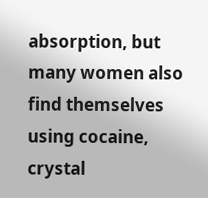absorption, but many women also find themselves using cocaine, crystal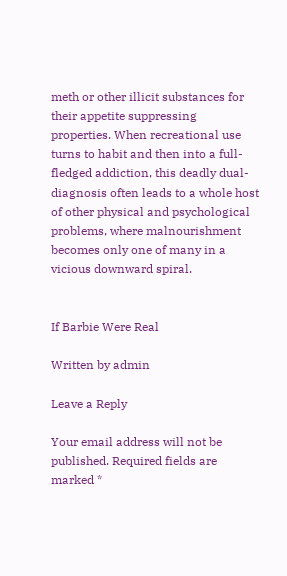meth or other illicit substances for their appetite suppressing properties. When recreational use turns to habit and then into a full-fledged addiction, this deadly dual-diagnosis often leads to a whole host of other physical and psychological problems, where malnourishment becomes only one of many in a vicious downward spiral.


If Barbie Were Real

Written by admin

Leave a Reply

Your email address will not be published. Required fields are marked *